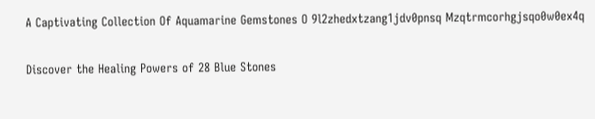A Captivating Collection Of Aquamarine Gemstones O 9l2zhedxtzang1jdv0pnsq Mzqtrmcorhgjsqo0w0ex4q

Discover the Healing Powers of 28 Blue Stones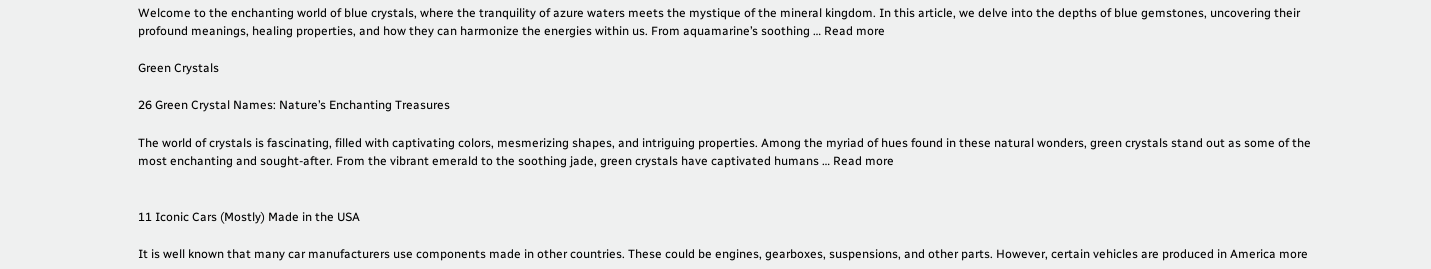Welcome to the enchanting world of blue crystals, where the tranquility of azure waters meets the mystique of the mineral kingdom. In this article, we delve into the depths of blue gemstones, uncovering their profound meanings, healing properties, and how they can harmonize the energies within us. From aquamarine’s soothing … Read more

Green Crystals

26 Green Crystal Names: Nature’s Enchanting Treasures

The world of crystals is fascinating, filled with captivating colors, mesmerizing shapes, and intriguing properties. Among the myriad of hues found in these natural wonders, green crystals stand out as some of the most enchanting and sought-after. From the vibrant emerald to the soothing jade, green crystals have captivated humans … Read more


11 Iconic Cars (Mostly) Made in the USA

It is well known that many car manufacturers use components made in other countries. These could be engines, gearboxes, suspensions, and other parts. However, certain vehicles are produced in America more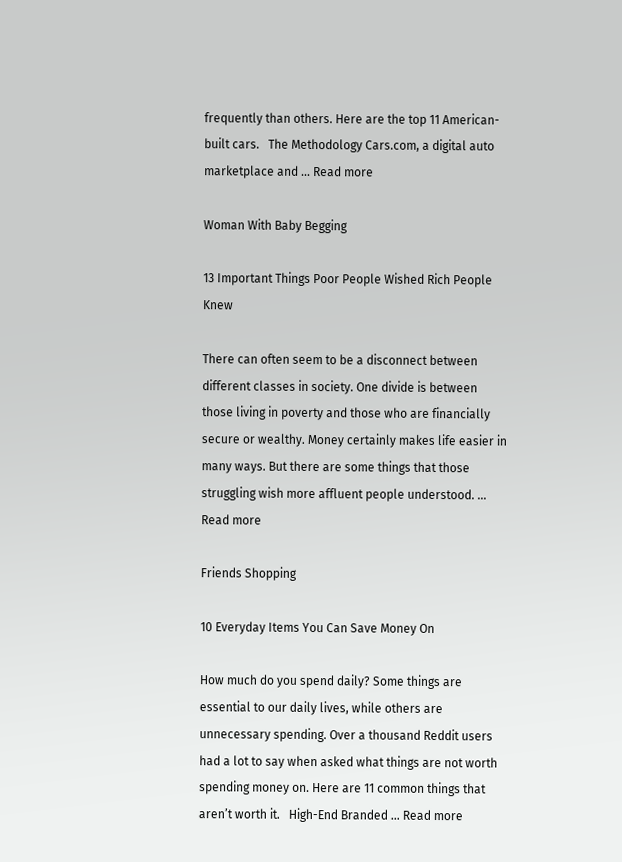frequently than others. Here are the top 11 American-built cars.   The Methodology Cars.com, a digital auto marketplace and … Read more

Woman With Baby Begging

13 Important Things Poor People Wished Rich People Knew

There can often seem to be a disconnect between different classes in society. One divide is between those living in poverty and those who are financially secure or wealthy. Money certainly makes life easier in many ways. But there are some things that those struggling wish more affluent people understood. … Read more

Friends Shopping

10 Everyday Items You Can Save Money On

How much do you spend daily? Some things are essential to our daily lives, while others are unnecessary spending. Over a thousand Reddit users had a lot to say when asked what things are not worth spending money on. Here are 11 common things that aren’t worth it.   High-End Branded … Read more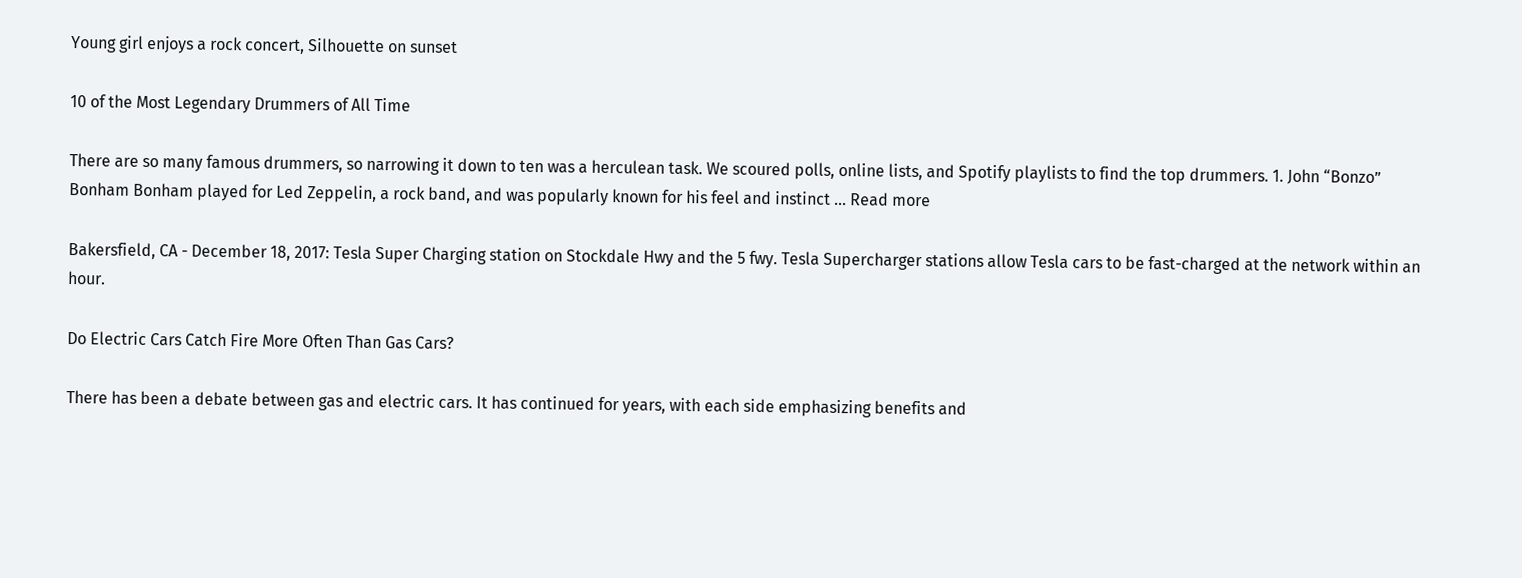Young girl enjoys a rock concert, Silhouette on sunset

10 of the Most Legendary Drummers of All Time

There are so many famous drummers, so narrowing it down to ten was a herculean task. We scoured polls, online lists, and Spotify playlists to find the top drummers. 1. John “Bonzo” Bonham Bonham played for Led Zeppelin, a rock band, and was popularly known for his feel and instinct … Read more

Bakersfield, CA - December 18, 2017: Tesla Super Charging station on Stockdale Hwy and the 5 fwy. Tesla Supercharger stations allow Tesla cars to be fast-charged at the network within an hour.

Do Electric Cars Catch Fire More Often Than Gas Cars?

There has been a debate between gas and electric cars. It has continued for years, with each side emphasizing benefits and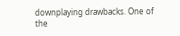downplaying drawbacks. One of the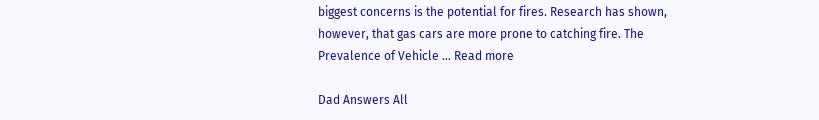biggest concerns is the potential for fires. Research has shown, however, that gas cars are more prone to catching fire. The Prevalence of Vehicle … Read more

Dad Answers All